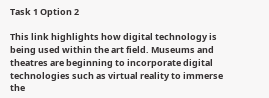Task 1 Option 2

This link highlights how digital technology is being used within the art field. Museums and theatres are beginning to incorporate digital technologies such as virtual reality to immerse the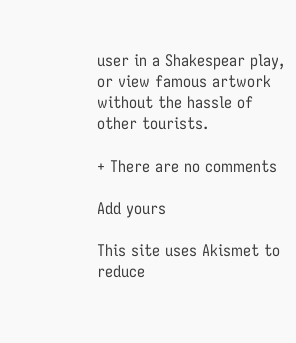user in a Shakespear play, or view famous artwork without the hassle of other tourists.

+ There are no comments

Add yours

This site uses Akismet to reduce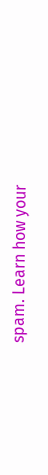spam. Learn how your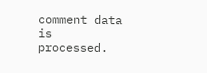comment data is processed.